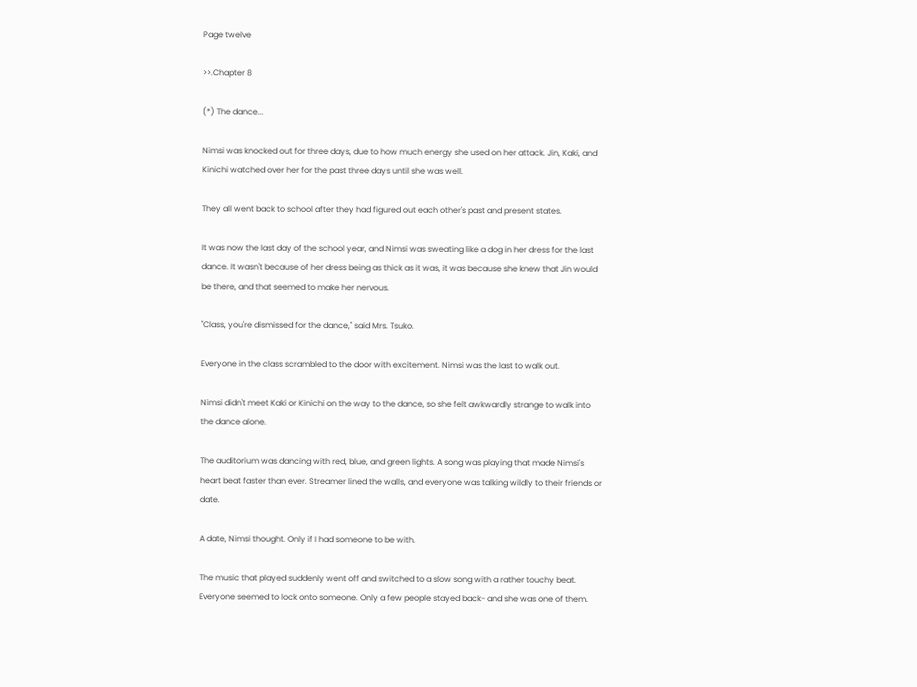Page twelve

>>.Chapter 8

(*) The dance...

Nimsi was knocked out for three days, due to how much energy she used on her attack. Jin, Kaki, and Kinichi watched over her for the past three days until she was well.

They all went back to school after they had figured out each other's past and present states.

It was now the last day of the school year, and Nimsi was sweating like a dog in her dress for the last dance. It wasn't because of her dress being as thick as it was, it was because she knew that Jin would be there, and that seemed to make her nervous.

"Class, you're dismissed for the dance," said Mrs. Tsuko.

Everyone in the class scrambled to the door with excitement. Nimsi was the last to walk out.

Nimsi didn't meet Kaki or Kinichi on the way to the dance, so she felt awkwardly strange to walk into the dance alone.

The auditorium was dancing with red, blue, and green lights. A song was playing that made Nimsi's heart beat faster than ever. Streamer lined the walls, and everyone was talking wildly to their friends or date.

A date, Nimsi thought. Only if I had someone to be with.

The music that played suddenly went off and switched to a slow song with a rather touchy beat. Everyone seemed to lock onto someone. Only a few people stayed back- and she was one of them.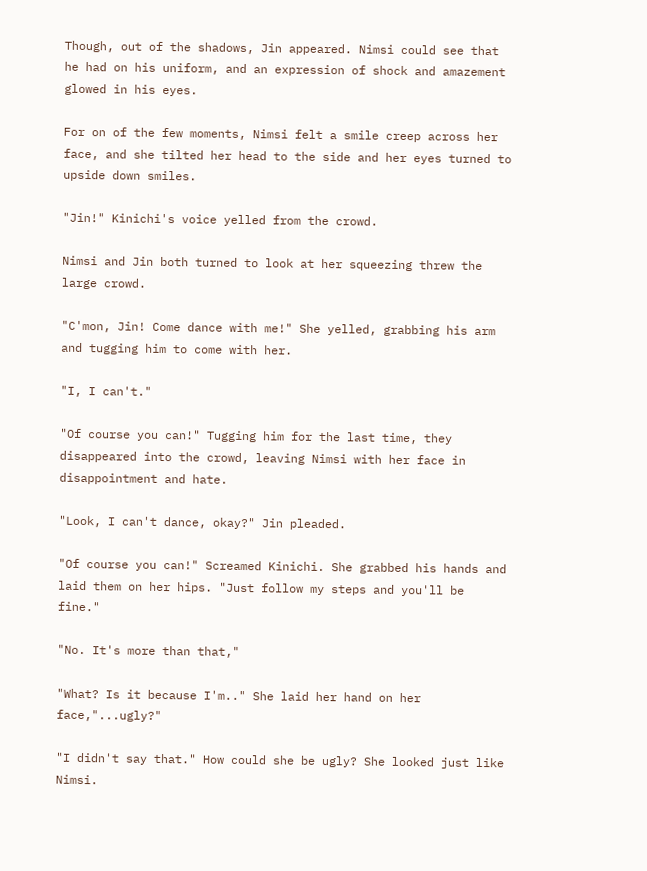Though, out of the shadows, Jin appeared. Nimsi could see that he had on his uniform, and an expression of shock and amazement glowed in his eyes.

For on of the few moments, Nimsi felt a smile creep across her face, and she tilted her head to the side and her eyes turned to upside down smiles.

"Jin!" Kinichi's voice yelled from the crowd.

Nimsi and Jin both turned to look at her squeezing threw the large crowd.

"C'mon, Jin! Come dance with me!" She yelled, grabbing his arm and tugging him to come with her.

"I, I can't."

"Of course you can!" Tugging him for the last time, they disappeared into the crowd, leaving Nimsi with her face in disappointment and hate.

"Look, I can't dance, okay?" Jin pleaded.

"Of course you can!" Screamed Kinichi. She grabbed his hands and laid them on her hips. "Just follow my steps and you'll be fine."

"No. It's more than that,"

"What? Is it because I'm.." She laid her hand on her face,"...ugly?"

"I didn't say that." How could she be ugly? She looked just like Nimsi.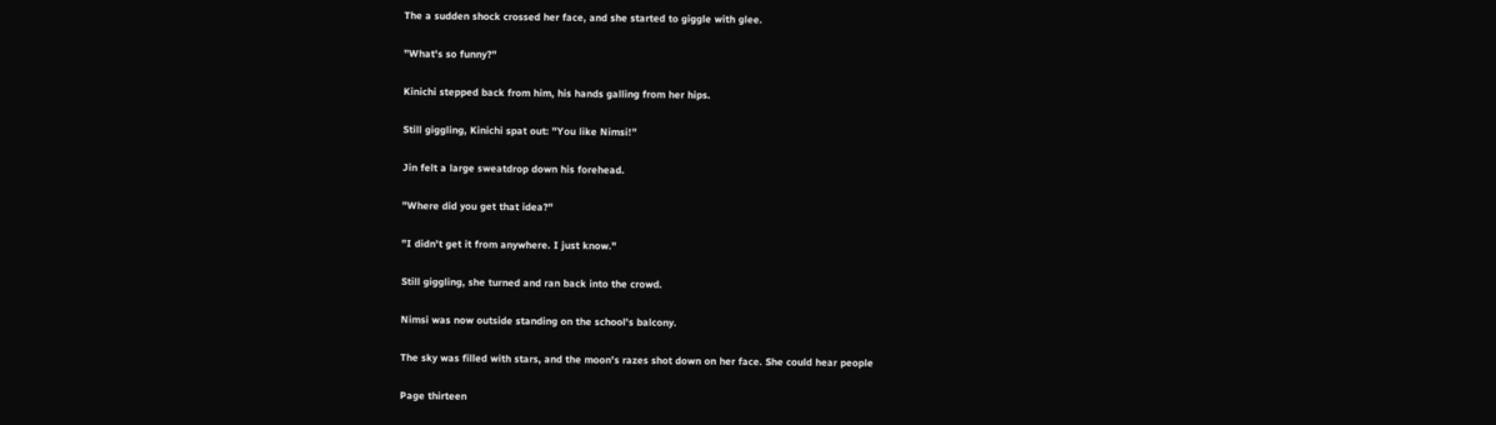The a sudden shock crossed her face, and she started to giggle with glee.

"What's so funny?"

Kinichi stepped back from him, his hands galling from her hips.

Still giggling, Kinichi spat out: "You like Nimsi!"

Jin felt a large sweatdrop down his forehead.

"Where did you get that idea?"

"I didn't get it from anywhere. I just know."

Still giggling, she turned and ran back into the crowd.

Nimsi was now outside standing on the school's balcony.

The sky was filled with stars, and the moon's razes shot down on her face. She could hear people

Page thirteen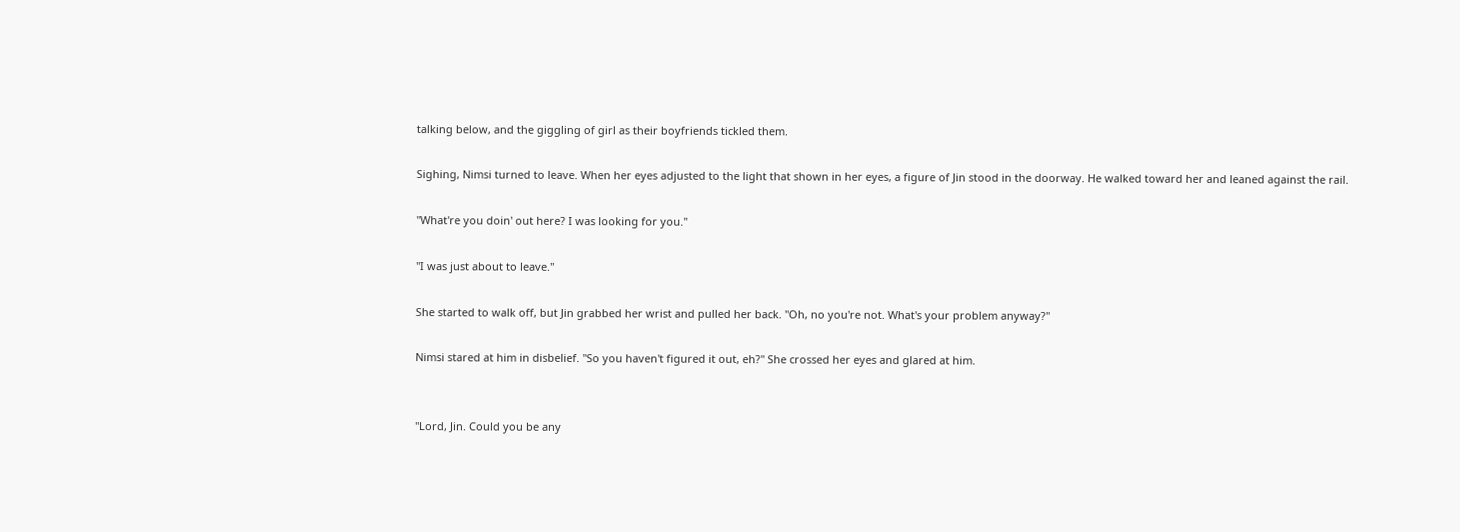talking below, and the giggling of girl as their boyfriends tickled them.

Sighing, Nimsi turned to leave. When her eyes adjusted to the light that shown in her eyes, a figure of Jin stood in the doorway. He walked toward her and leaned against the rail.

"What're you doin' out here? I was looking for you."

"I was just about to leave."

She started to walk off, but Jin grabbed her wrist and pulled her back. "Oh, no you're not. What's your problem anyway?"

Nimsi stared at him in disbelief. "So you haven't figured it out, eh?" She crossed her eyes and glared at him.


"Lord, Jin. Could you be any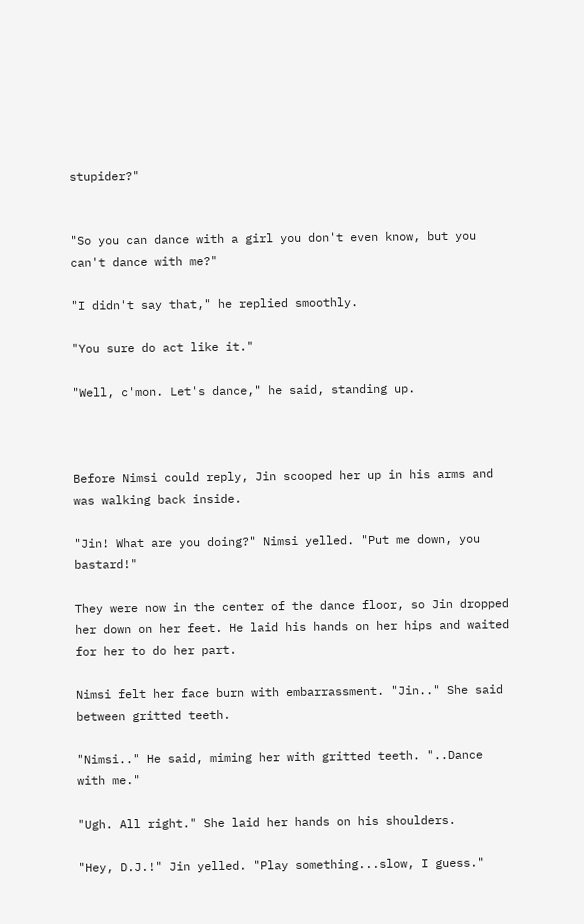stupider?"


"So you can dance with a girl you don't even know, but you can't dance with me?"

"I didn't say that," he replied smoothly.

"You sure do act like it."

"Well, c'mon. Let's dance," he said, standing up.



Before Nimsi could reply, Jin scooped her up in his arms and was walking back inside.

"Jin! What are you doing?" Nimsi yelled. "Put me down, you bastard!"

They were now in the center of the dance floor, so Jin dropped her down on her feet. He laid his hands on her hips and waited for her to do her part.

Nimsi felt her face burn with embarrassment. "Jin.." She said between gritted teeth.

"Nimsi.." He said, miming her with gritted teeth. "..Dance with me."

"Ugh. All right." She laid her hands on his shoulders.

"Hey, D.J.!" Jin yelled. "Play something...slow, I guess."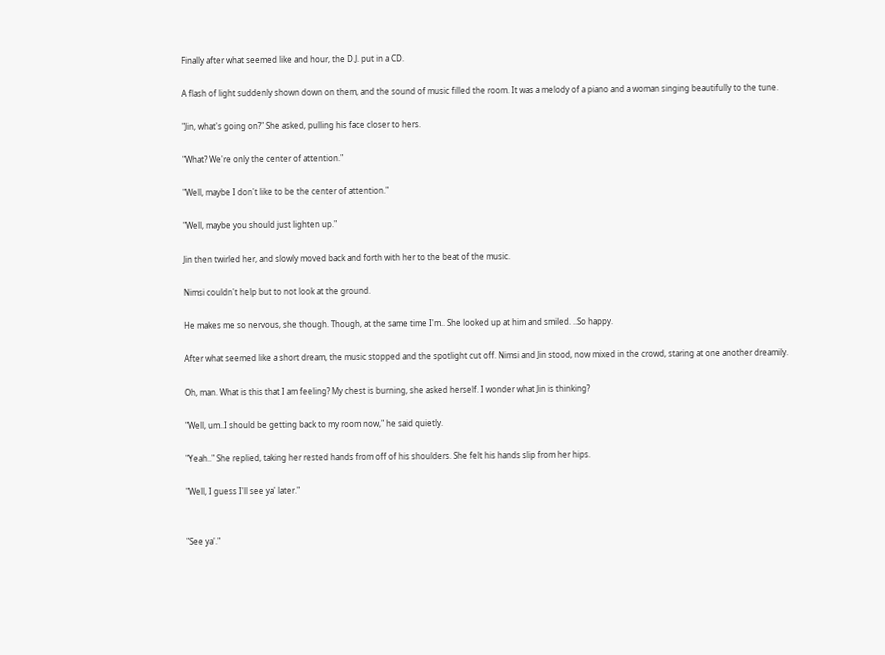Finally after what seemed like and hour, the D.J. put in a CD.

A flash of light suddenly shown down on them, and the sound of music filled the room. It was a melody of a piano and a woman singing beautifully to the tune.

"Jin, what's going on?" She asked, pulling his face closer to hers.

"What? We're only the center of attention."

"Well, maybe I don't like to be the center of attention."

"Well, maybe you should just lighten up."

Jin then twirled her, and slowly moved back and forth with her to the beat of the music.

Nimsi couldn't help but to not look at the ground.

He makes me so nervous, she though. Though, at the same time I'm.. She looked up at him and smiled. ..So happy.

After what seemed like a short dream, the music stopped and the spotlight cut off. Nimsi and Jin stood, now mixed in the crowd, staring at one another dreamily.

Oh, man. What is this that I am feeling? My chest is burning, she asked herself. I wonder what Jin is thinking?

"Well, um..I should be getting back to my room now," he said quietly.

"Yeah.." She replied, taking her rested hands from off of his shoulders. She felt his hands slip from her hips.

"Well, I guess I'll see ya' later."


"See ya'."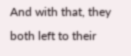And with that, they both left to their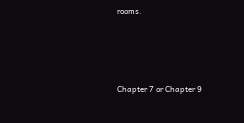rooms.




Chapter 7 or Chapter 9